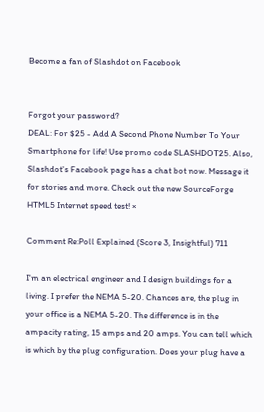Become a fan of Slashdot on Facebook


Forgot your password?
DEAL: For $25 - Add A Second Phone Number To Your Smartphone for life! Use promo code SLASHDOT25. Also, Slashdot's Facebook page has a chat bot now. Message it for stories and more. Check out the new SourceForge HTML5 Internet speed test! ×

Comment Re:Poll Explained (Score 3, Insightful) 711

I'm an electrical engineer and I design buildings for a living. I prefer the NEMA 5-20. Chances are, the plug in your office is a NEMA 5-20. The difference is in the ampacity rating, 15 amps and 20 amps. You can tell which is which by the plug configuration. Does your plug have a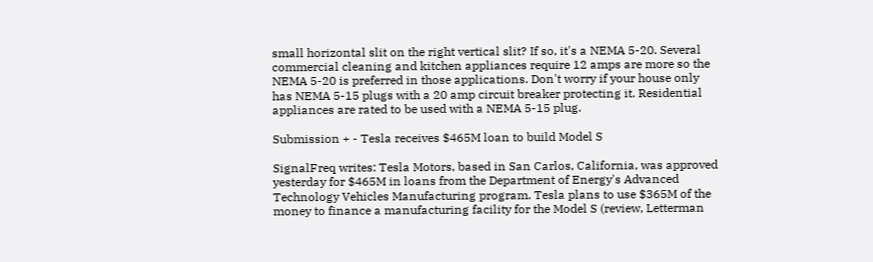small horizontal slit on the right vertical slit? If so, it's a NEMA 5-20. Several commercial cleaning and kitchen appliances require 12 amps are more so the NEMA 5-20 is preferred in those applications. Don't worry if your house only has NEMA 5-15 plugs with a 20 amp circuit breaker protecting it. Residential appliances are rated to be used with a NEMA 5-15 plug.

Submission + - Tesla receives $465M loan to build Model S

SignalFreq writes: Tesla Motors, based in San Carlos, California, was approved yesterday for $465M in loans from the Department of Energy's Advanced Technology Vehicles Manufacturing program. Tesla plans to use $365M of the money to finance a manufacturing facility for the Model S (review, Letterman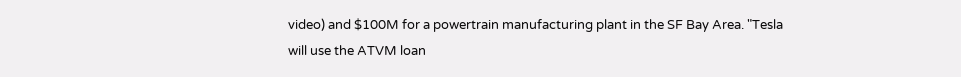video) and $100M for a powertrain manufacturing plant in the SF Bay Area. "Tesla will use the ATVM loan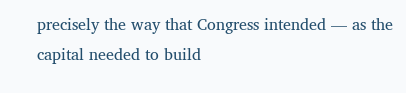precisely the way that Congress intended — as the capital needed to build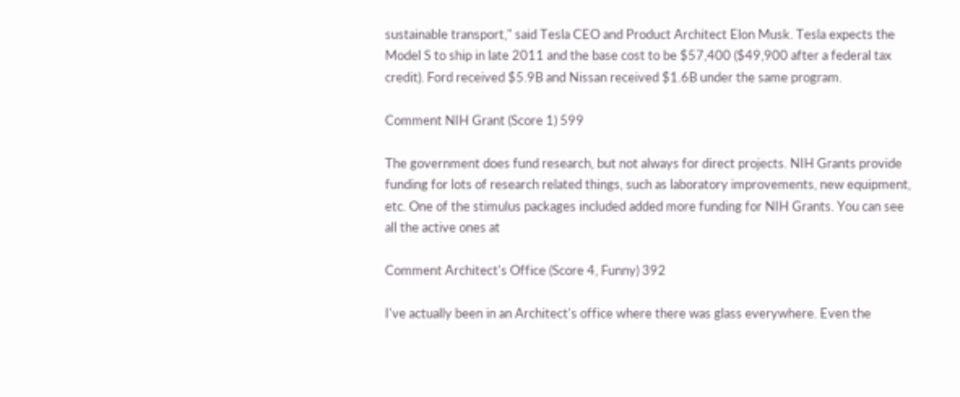sustainable transport," said Tesla CEO and Product Architect Elon Musk. Tesla expects the Model S to ship in late 2011 and the base cost to be $57,400 ($49,900 after a federal tax credit). Ford received $5.9B and Nissan received $1.6B under the same program.

Comment NIH Grant (Score 1) 599

The government does fund research, but not always for direct projects. NIH Grants provide funding for lots of research related things, such as laboratory improvements, new equipment, etc. One of the stimulus packages included added more funding for NIH Grants. You can see all the active ones at

Comment Architect's Office (Score 4, Funny) 392

I've actually been in an Architect's office where there was glass everywhere. Even the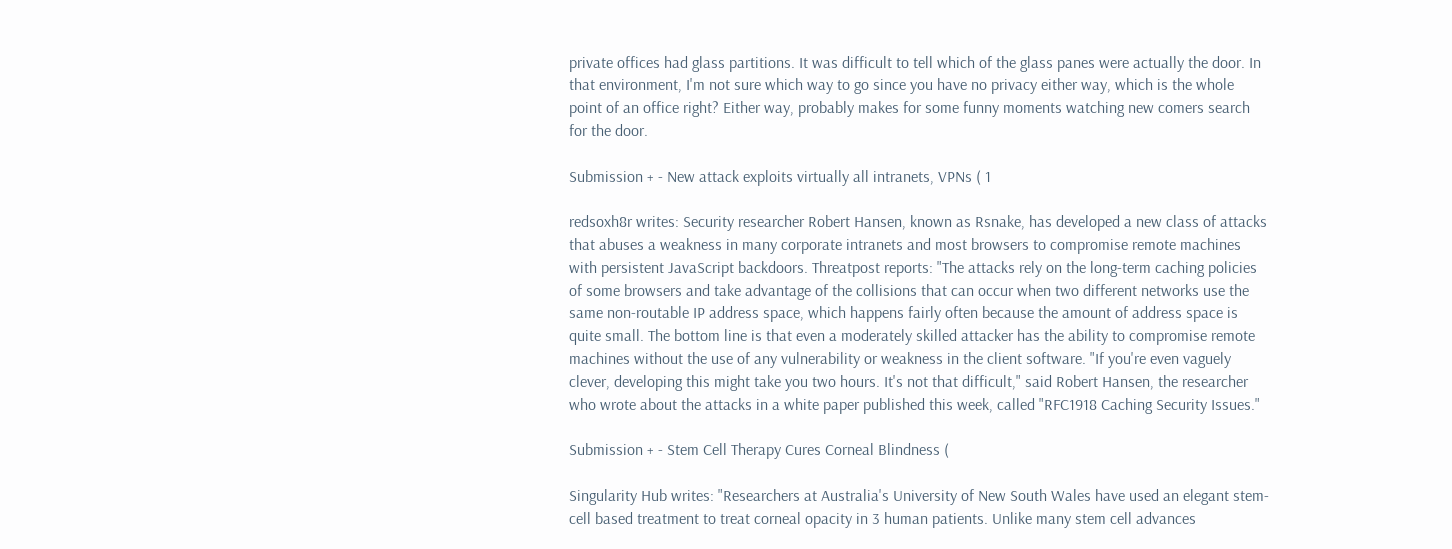private offices had glass partitions. It was difficult to tell which of the glass panes were actually the door. In that environment, I'm not sure which way to go since you have no privacy either way, which is the whole point of an office right? Either way, probably makes for some funny moments watching new comers search for the door.

Submission + - New attack exploits virtually all intranets, VPNs ( 1

redsoxh8r writes: Security researcher Robert Hansen, known as Rsnake, has developed a new class of attacks that abuses a weakness in many corporate intranets and most browsers to compromise remote machines with persistent JavaScript backdoors. Threatpost reports: "The attacks rely on the long-term caching policies of some browsers and take advantage of the collisions that can occur when two different networks use the same non-routable IP address space, which happens fairly often because the amount of address space is quite small. The bottom line is that even a moderately skilled attacker has the ability to compromise remote machines without the use of any vulnerability or weakness in the client software. "If you're even vaguely clever, developing this might take you two hours. It's not that difficult," said Robert Hansen, the researcher who wrote about the attacks in a white paper published this week, called "RFC1918 Caching Security Issues."

Submission + - Stem Cell Therapy Cures Corneal Blindness (

Singularity Hub writes: "Researchers at Australia's University of New South Wales have used an elegant stem-cell based treatment to treat corneal opacity in 3 human patients. Unlike many stem cell advances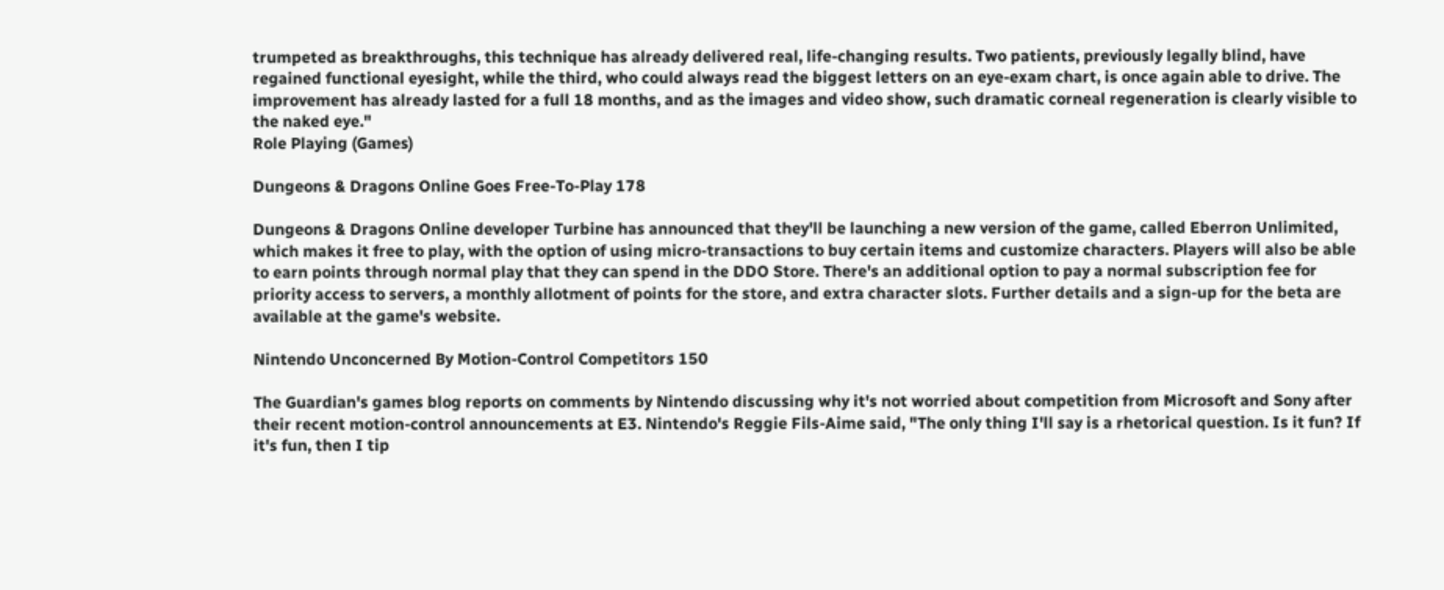trumpeted as breakthroughs, this technique has already delivered real, life-changing results. Two patients, previously legally blind, have regained functional eyesight, while the third, who could always read the biggest letters on an eye-exam chart, is once again able to drive. The improvement has already lasted for a full 18 months, and as the images and video show, such dramatic corneal regeneration is clearly visible to the naked eye."
Role Playing (Games)

Dungeons & Dragons Online Goes Free-To-Play 178

Dungeons & Dragons Online developer Turbine has announced that they'll be launching a new version of the game, called Eberron Unlimited, which makes it free to play, with the option of using micro-transactions to buy certain items and customize characters. Players will also be able to earn points through normal play that they can spend in the DDO Store. There's an additional option to pay a normal subscription fee for priority access to servers, a monthly allotment of points for the store, and extra character slots. Further details and a sign-up for the beta are available at the game's website.

Nintendo Unconcerned By Motion-Control Competitors 150

The Guardian's games blog reports on comments by Nintendo discussing why it's not worried about competition from Microsoft and Sony after their recent motion-control announcements at E3. Nintendo's Reggie Fils-Aime said, "The only thing I'll say is a rhetorical question. Is it fun? If it's fun, then I tip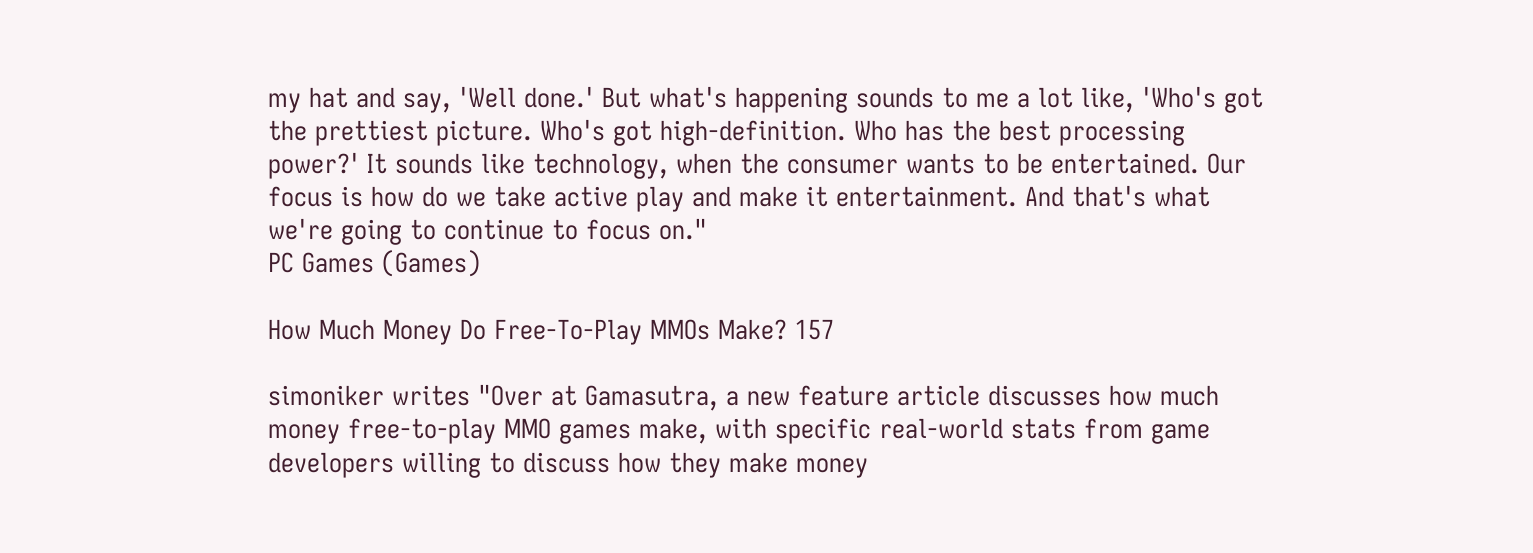my hat and say, 'Well done.' But what's happening sounds to me a lot like, 'Who's got the prettiest picture. Who's got high-definition. Who has the best processing power?' It sounds like technology, when the consumer wants to be entertained. Our focus is how do we take active play and make it entertainment. And that's what we're going to continue to focus on."
PC Games (Games)

How Much Money Do Free-To-Play MMOs Make? 157

simoniker writes "Over at Gamasutra, a new feature article discusses how much money free-to-play MMO games make, with specific real-world stats from game developers willing to discuss how they make money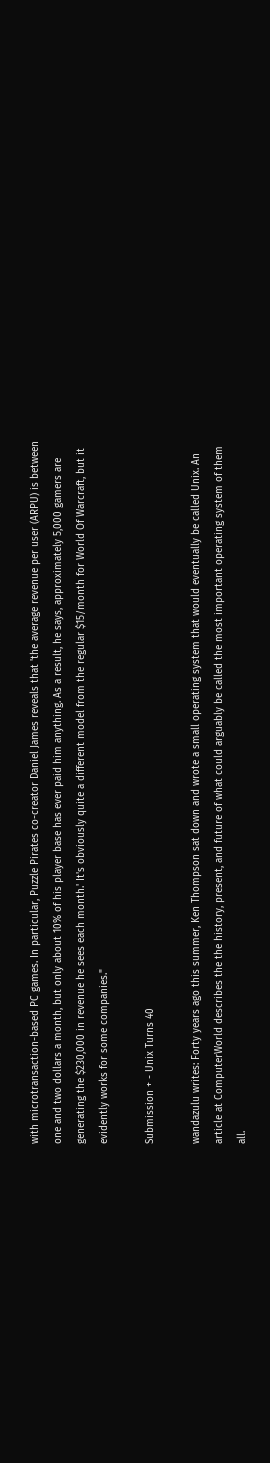with microtransaction-based PC games. In particular, Puzzle Pirates co-creator Daniel James reveals that 'the average revenue per user (ARPU) is between one and two dollars a month, but only about 10% of his player base has ever paid him anything. As a result, he says, approximately 5,000 gamers are generating the $230,000 in revenue he sees each month.' It's obviously quite a different model from the regular $15/month for World Of Warcraft, but it evidently works for some companies."

Submission + - Unix Turns 40

wandazulu writes: Forty years ago this summer, Ken Thompson sat down and wrote a small operating system that would eventually be called Unix. An article at ComputerWorld describes the the history, present, and future of what could arguably be called the most important operating system of them all.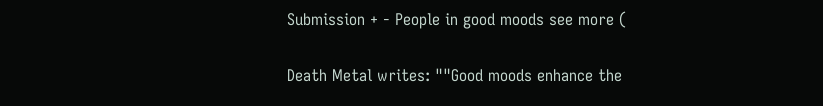Submission + - People in good moods see more (

Death Metal writes: ""Good moods enhance the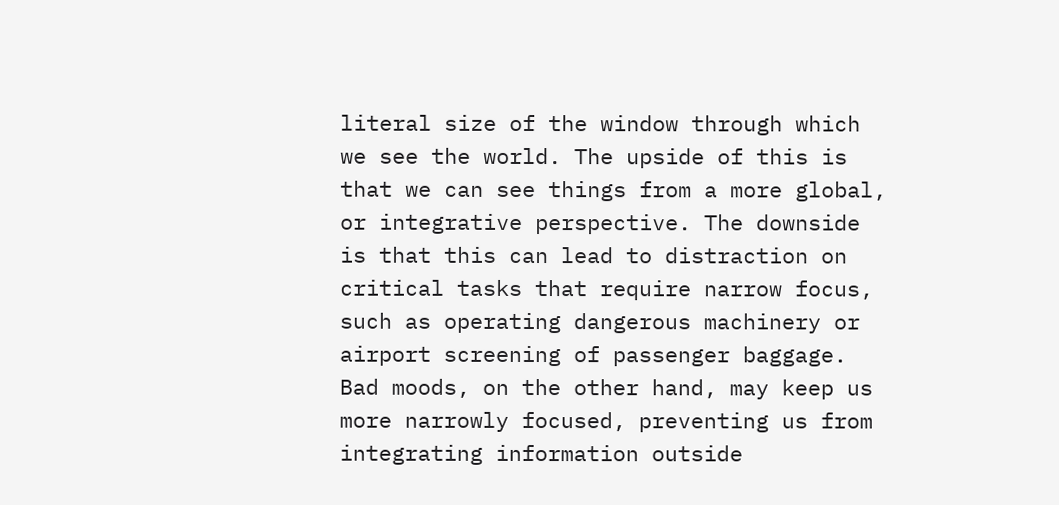literal size of the window through which we see the world. The upside of this is that we can see things from a more global, or integrative perspective. The downside is that this can lead to distraction on critical tasks that require narrow focus, such as operating dangerous machinery or airport screening of passenger baggage. Bad moods, on the other hand, may keep us more narrowly focused, preventing us from integrating information outside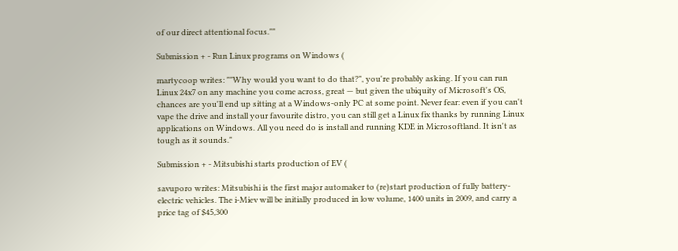of our direct attentional focus.""

Submission + - Run Linux programs on Windows (

martycoop writes: ""Why would you want to do that?", you're probably asking. If you can run Linux 24x7 on any machine you come across, great — but given the ubiquity of Microsoft's OS, chances are you'll end up sitting at a Windows-only PC at some point. Never fear: even if you can't vape the drive and install your favourite distro, you can still get a Linux fix thanks by running Linux applications on Windows. All you need do is install and running KDE in Microsoftland. It isn't as tough as it sounds."

Submission + - Mitsubishi starts production of EV (

savuporo writes: Mitsubishi is the first major automaker to (re)start production of fully battery-electric vehicles. The i-Miev will be initially produced in low volume, 1400 units in 2009, and carry a price tag of $45,300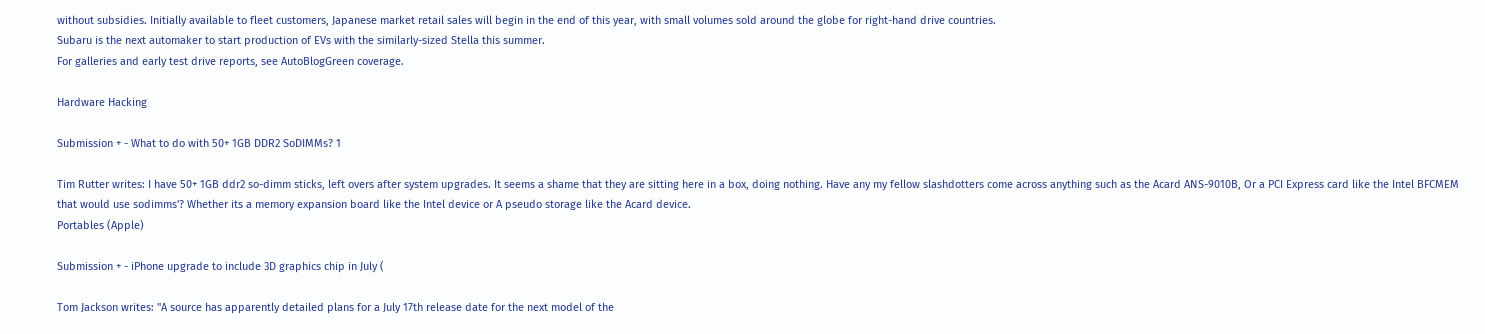without subsidies. Initially available to fleet customers, Japanese market retail sales will begin in the end of this year, with small volumes sold around the globe for right-hand drive countries.
Subaru is the next automaker to start production of EVs with the similarly-sized Stella this summer.
For galleries and early test drive reports, see AutoBlogGreen coverage.

Hardware Hacking

Submission + - What to do with 50+ 1GB DDR2 SoDIMMs? 1

Tim Rutter writes: I have 50+ 1GB ddr2 so-dimm sticks, left overs after system upgrades. It seems a shame that they are sitting here in a box, doing nothing. Have any my fellow slashdotters come across anything such as the Acard ANS-9010B, Or a PCI Express card like the Intel BFCMEM that would use sodimms'? Whether its a memory expansion board like the Intel device or A pseudo storage like the Acard device.
Portables (Apple)

Submission + - iPhone upgrade to include 3D graphics chip in July (

Tom Jackson writes: "A source has apparently detailed plans for a July 17th release date for the next model of the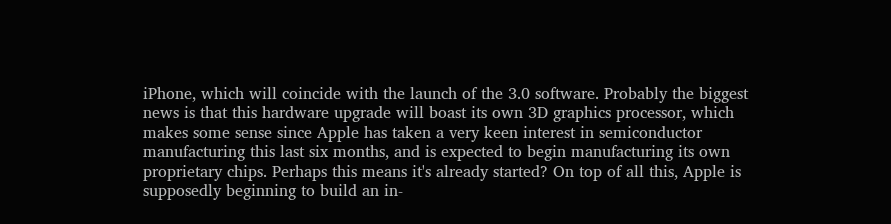iPhone, which will coincide with the launch of the 3.0 software. Probably the biggest news is that this hardware upgrade will boast its own 3D graphics processor, which makes some sense since Apple has taken a very keen interest in semiconductor manufacturing this last six months, and is expected to begin manufacturing its own proprietary chips. Perhaps this means it's already started? On top of all this, Apple is supposedly beginning to build an in-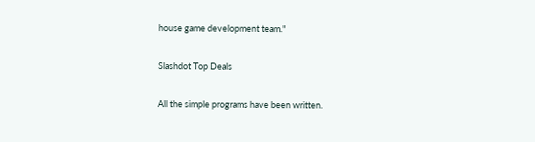house game development team."

Slashdot Top Deals

All the simple programs have been written.